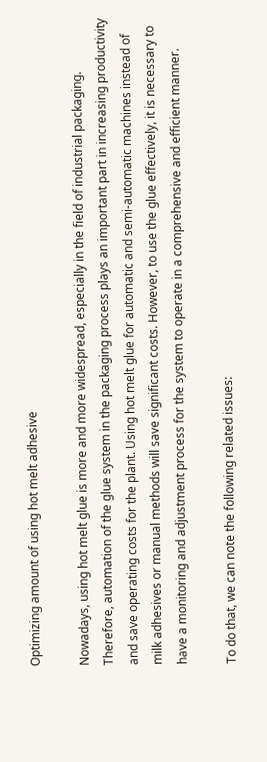Optimizing amount of using hot melt adhesive

Nowadays, using hot melt glue is more and more widespread, especially in the field of industrial packaging. Therefore, automation of the glue system in the packaging process plays an important part in increasing productivity and save operating costs for the plant. Using hot melt glue for automatic and semi-automatic machines instead of milk adhesives or manual methods will save significant costs. However, to use the glue effectively, it is necessary to have a monitoring and adjustment process for the system to operate in a comprehensive and efficient manner.

To do that, we can note the following related issues: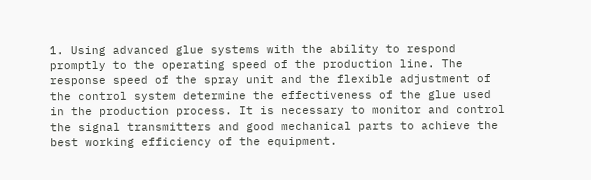1. Using advanced glue systems with the ability to respond promptly to the operating speed of the production line. The response speed of the spray unit and the flexible adjustment of the control system determine the effectiveness of the glue used in the production process. It is necessary to monitor and control the signal transmitters and good mechanical parts to achieve the best working efficiency of the equipment.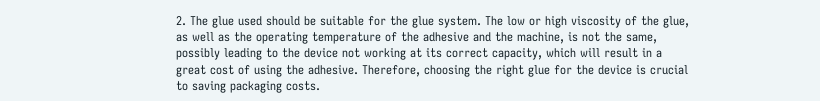2. The glue used should be suitable for the glue system. The low or high viscosity of the glue, as well as the operating temperature of the adhesive and the machine, is not the same, possibly leading to the device not working at its correct capacity, which will result in a great cost of using the adhesive. Therefore, choosing the right glue for the device is crucial to saving packaging costs.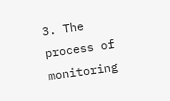3. The process of monitoring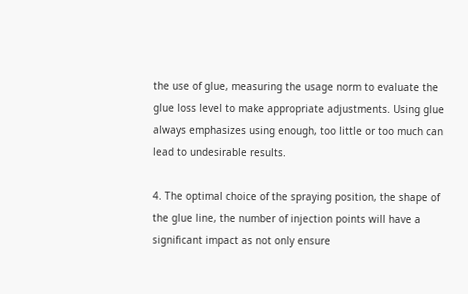the use of glue, measuring the usage norm to evaluate the glue loss level to make appropriate adjustments. Using glue always emphasizes using enough, too little or too much can lead to undesirable results.

4. The optimal choice of the spraying position, the shape of the glue line, the number of injection points will have a significant impact as not only ensure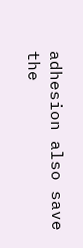adhesion also save the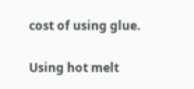cost of using glue.

Using hot melt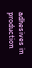adhesives in production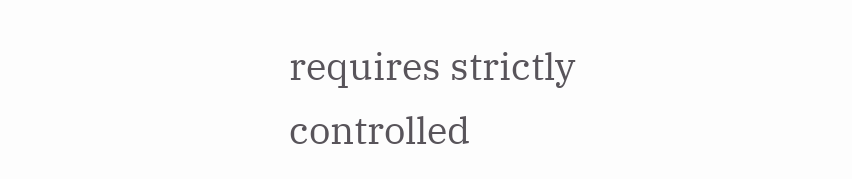requires strictly controlled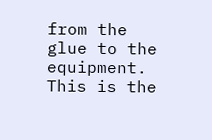from the glue to the equipment. This is the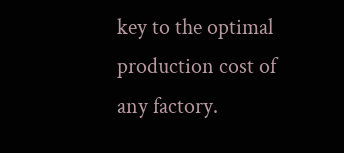key to the optimal production cost of any factory.